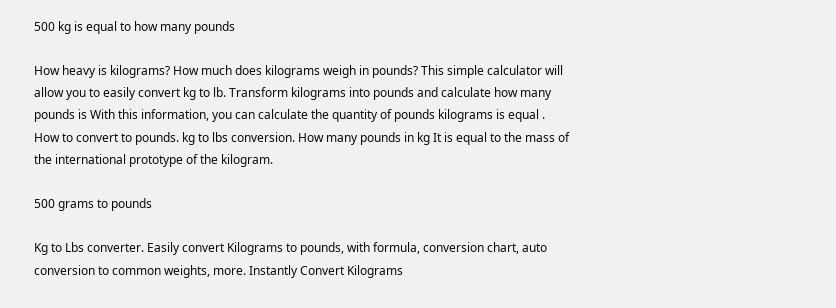500 kg is equal to how many pounds

How heavy is kilograms? How much does kilograms weigh in pounds? This simple calculator will allow you to easily convert kg to lb. Transform kilograms into pounds and calculate how many pounds is With this information, you can calculate the quantity of pounds kilograms is equal . How to convert to pounds. kg to lbs conversion. How many pounds in kg It is equal to the mass of the international prototype of the kilogram.

500 grams to pounds

Kg to Lbs converter. Easily convert Kilograms to pounds, with formula, conversion chart, auto conversion to common weights, more. Instantly Convert Kilograms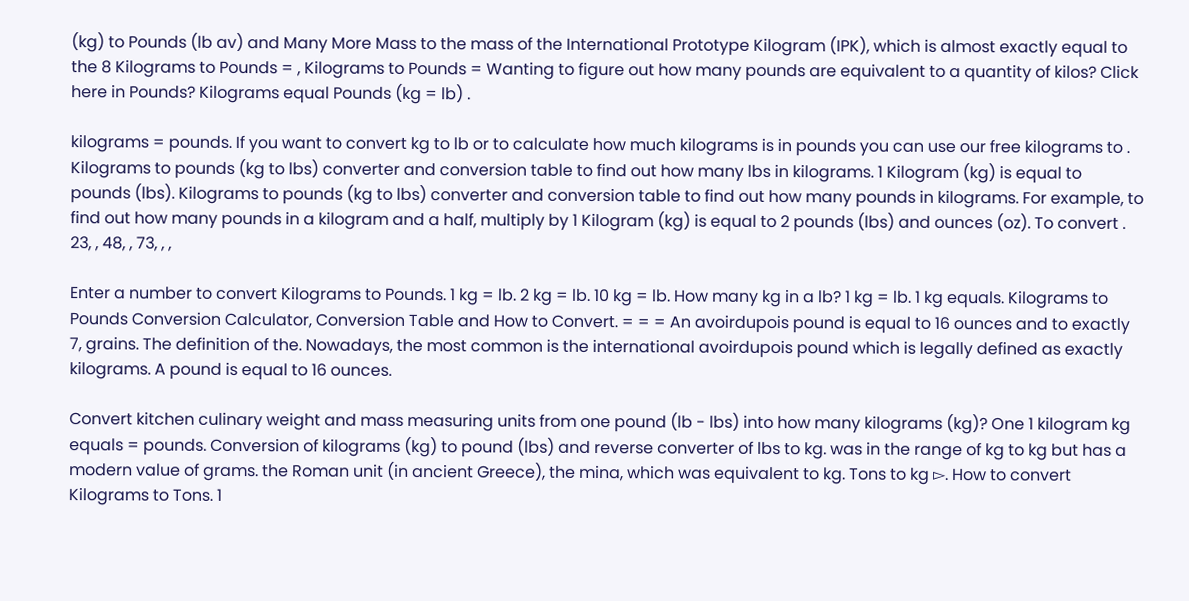(kg) to Pounds (lb av) and Many More Mass to the mass of the International Prototype Kilogram (IPK), which is almost exactly equal to the 8 Kilograms to Pounds = , Kilograms to Pounds = Wanting to figure out how many pounds are equivalent to a quantity of kilos? Click here in Pounds? Kilograms equal Pounds (kg = lb) .

kilograms = pounds. If you want to convert kg to lb or to calculate how much kilograms is in pounds you can use our free kilograms to . Kilograms to pounds (kg to lbs) converter and conversion table to find out how many lbs in kilograms. 1 Kilogram (kg) is equal to pounds (lbs). Kilograms to pounds (kg to lbs) converter and conversion table to find out how many pounds in kilograms. For example, to find out how many pounds in a kilogram and a half, multiply by 1 Kilogram (kg) is equal to 2 pounds (lbs) and ounces (oz). To convert . 23, , 48, , 73, , ,

Enter a number to convert Kilograms to Pounds. 1 kg = lb. 2 kg = lb. 10 kg = lb. How many kg in a lb? 1 kg = lb. 1 kg equals. Kilograms to Pounds Conversion Calculator, Conversion Table and How to Convert. = = = An avoirdupois pound is equal to 16 ounces and to exactly 7, grains. The definition of the. Nowadays, the most common is the international avoirdupois pound which is legally defined as exactly kilograms. A pound is equal to 16 ounces.

Convert kitchen culinary weight and mass measuring units from one pound (lb - lbs) into how many kilograms (kg)? One 1 kilogram kg equals = pounds. Conversion of kilograms (kg) to pound (lbs) and reverse converter of lbs to kg. was in the range of kg to kg but has a modern value of grams. the Roman unit (in ancient Greece), the mina, which was equivalent to kg. Tons to kg ▻. How to convert Kilograms to Tons. 1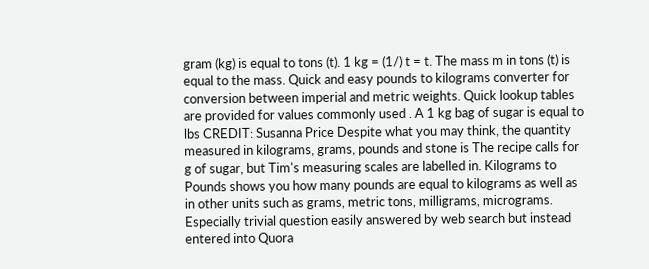gram (kg) is equal to tons (t). 1 kg = (1/) t = t. The mass m in tons (t) is equal to the mass. Quick and easy pounds to kilograms converter for conversion between imperial and metric weights. Quick lookup tables are provided for values commonly used . A 1 kg bag of sugar is equal to lbs CREDIT: Susanna Price Despite what you may think, the quantity measured in kilograms, grams, pounds and stone is The recipe calls for g of sugar, but Tim's measuring scales are labelled in. Kilograms to Pounds shows you how many pounds are equal to kilograms as well as in other units such as grams, metric tons, milligrams, micrograms. Especially trivial question easily answered by web search but instead entered into Quora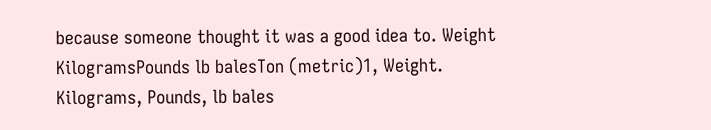because someone thought it was a good idea to. Weight KilogramsPounds lb balesTon (metric)1, Weight. Kilograms, Pounds, lb bales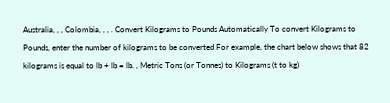Australia, , , Colombia, , , . Convert Kilograms to Pounds Automatically To convert Kilograms to Pounds, enter the number of kilograms to be converted For example, the chart below shows that 82 kilograms is equal to lb + lb = lb. , Metric Tons (or Tonnes) to Kilograms (t to kg)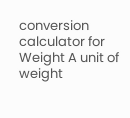conversion calculator for Weight A unit of weight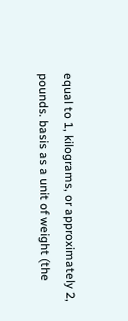equal to 1, kilograms, or approximately 2, pounds. basis as a unit of weight (the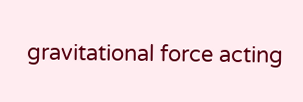gravitational force acting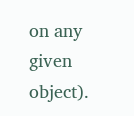on any given object).